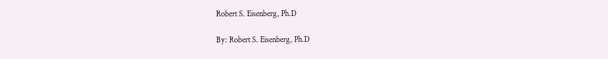Robert S. Eisenberg, Ph.D

By: Robert S. Eisenberg, Ph.D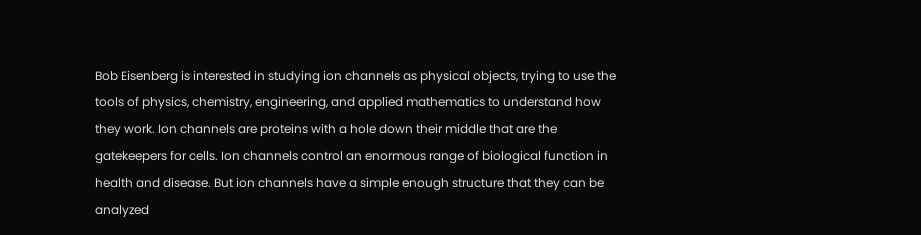Bob Eisenberg is interested in studying ion channels as physical objects, trying to use the tools of physics, chemistry, engineering, and applied mathematics to understand how they work. Ion channels are proteins with a hole down their middle that are the gatekeepers for cells. Ion channels control an enormous range of biological function in health and disease. But ion channels have a simple enough structure that they can be analyzed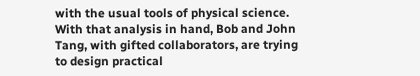with the usual tools of physical science. With that analysis in hand, Bob and John Tang, with gifted collaborators, are trying to design practical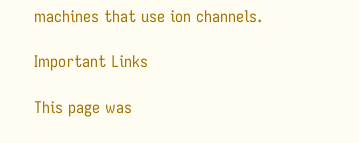machines that use ion channels.

Important Links

This page was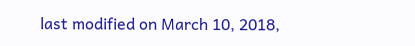last modified on March 10, 2018,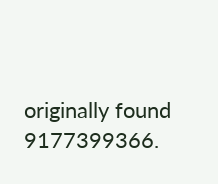originally found 9177399366.